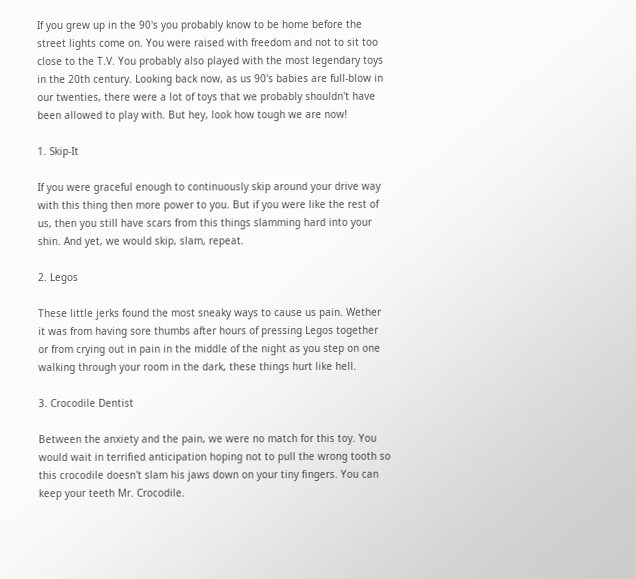If you grew up in the 90's you probably know to be home before the street lights come on. You were raised with freedom and not to sit too close to the T.V. You probably also played with the most legendary toys in the 20th century. Looking back now, as us 90's babies are full-blow in our twenties, there were a lot of toys that we probably shouldn't have been allowed to play with. But hey, look how tough we are now!

1. Skip-It

If you were graceful enough to continuously skip around your drive way with this thing then more power to you. But if you were like the rest of us, then you still have scars from this things slamming hard into your shin. And yet, we would skip, slam, repeat.

2. Legos

These little jerks found the most sneaky ways to cause us pain. Wether it was from having sore thumbs after hours of pressing Legos together or from crying out in pain in the middle of the night as you step on one walking through your room in the dark, these things hurt like hell.

3. Crocodile Dentist

Between the anxiety and the pain, we were no match for this toy. You would wait in terrified anticipation hoping not to pull the wrong tooth so this crocodile doesn't slam his jaws down on your tiny fingers. You can keep your teeth Mr. Crocodile.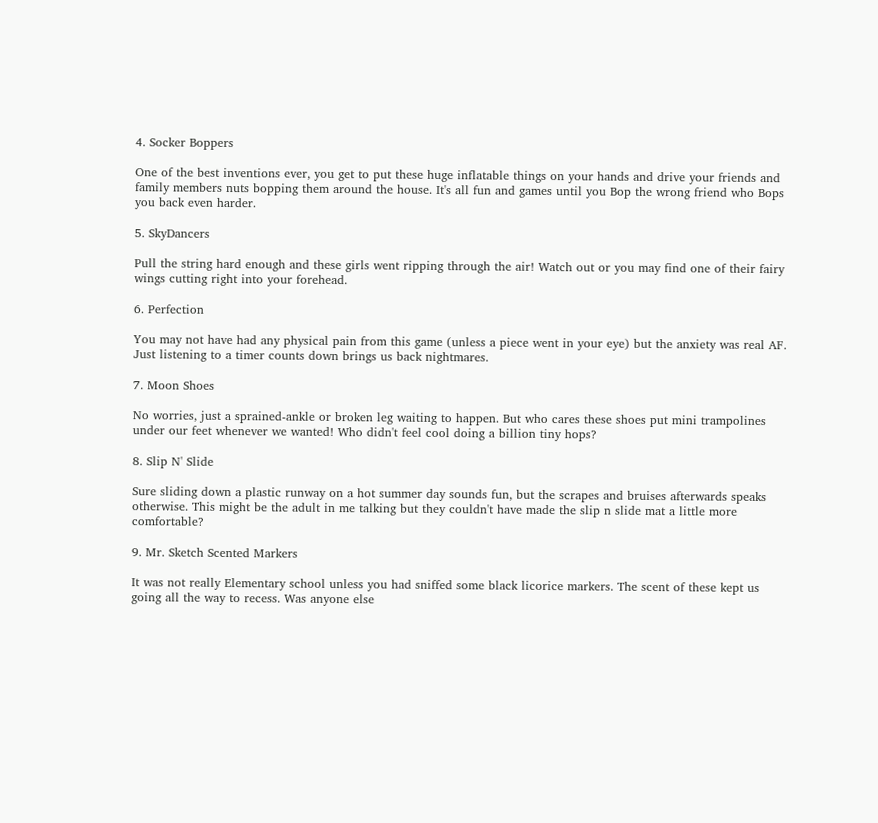4. Socker Boppers

One of the best inventions ever, you get to put these huge inflatable things on your hands and drive your friends and family members nuts bopping them around the house. It's all fun and games until you Bop the wrong friend who Bops you back even harder.

5. SkyDancers

Pull the string hard enough and these girls went ripping through the air! Watch out or you may find one of their fairy wings cutting right into your forehead.

6. Perfection

You may not have had any physical pain from this game (unless a piece went in your eye) but the anxiety was real AF. Just listening to a timer counts down brings us back nightmares.

7. Moon Shoes

No worries, just a sprained-ankle or broken leg waiting to happen. But who cares these shoes put mini trampolines under our feet whenever we wanted! Who didn't feel cool doing a billion tiny hops?

8. Slip N' Slide

Sure sliding down a plastic runway on a hot summer day sounds fun, but the scrapes and bruises afterwards speaks otherwise. This might be the adult in me talking but they couldn't have made the slip n slide mat a little more comfortable?

9. Mr. Sketch Scented Markers

It was not really Elementary school unless you had sniffed some black licorice markers. The scent of these kept us going all the way to recess. Was anyone else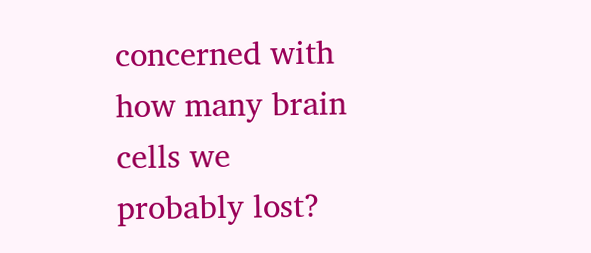concerned with how many brain cells we probably lost?